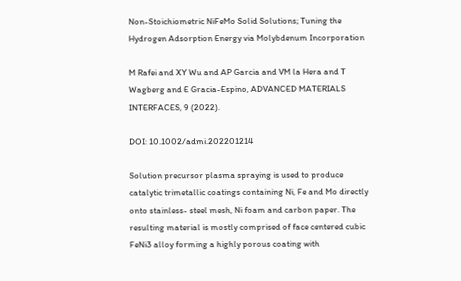Non-Stoichiometric NiFeMo Solid Solutions; Tuning the Hydrogen Adsorption Energy via Molybdenum Incorporation

M Rafei and XY Wu and AP Garcia and VM la Hera and T Wagberg and E Gracia-Espino, ADVANCED MATERIALS INTERFACES, 9 (2022).

DOI: 10.1002/admi.202201214

Solution precursor plasma spraying is used to produce catalytic trimetallic coatings containing Ni, Fe and Mo directly onto stainless- steel mesh, Ni foam and carbon paper. The resulting material is mostly comprised of face centered cubic FeNi3 alloy forming a highly porous coating with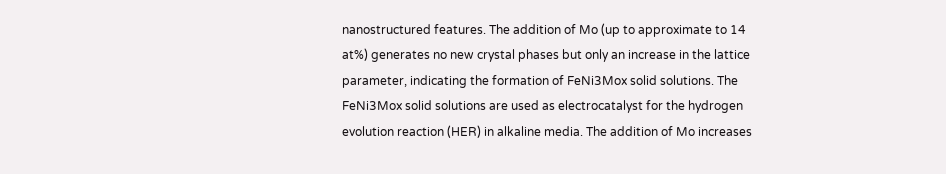nanostructured features. The addition of Mo (up to approximate to 14 at%) generates no new crystal phases but only an increase in the lattice parameter, indicating the formation of FeNi3Mox solid solutions. The FeNi3Mox solid solutions are used as electrocatalyst for the hydrogen evolution reaction (HER) in alkaline media. The addition of Mo increases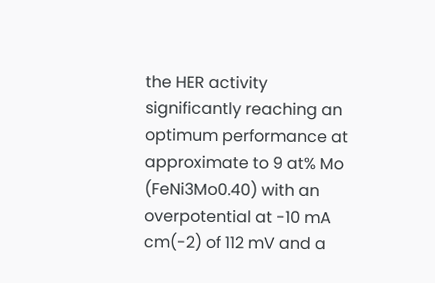the HER activity significantly reaching an optimum performance at approximate to 9 at% Mo (FeNi3Mo0.40) with an overpotential at -10 mA cm(-2) of 112 mV and a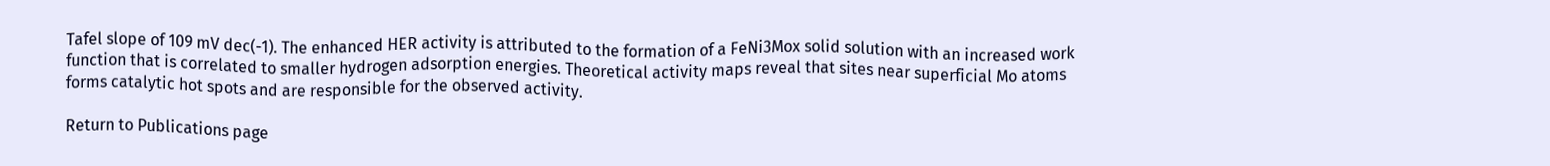Tafel slope of 109 mV dec(-1). The enhanced HER activity is attributed to the formation of a FeNi3Mox solid solution with an increased work function that is correlated to smaller hydrogen adsorption energies. Theoretical activity maps reveal that sites near superficial Mo atoms forms catalytic hot spots and are responsible for the observed activity.

Return to Publications page